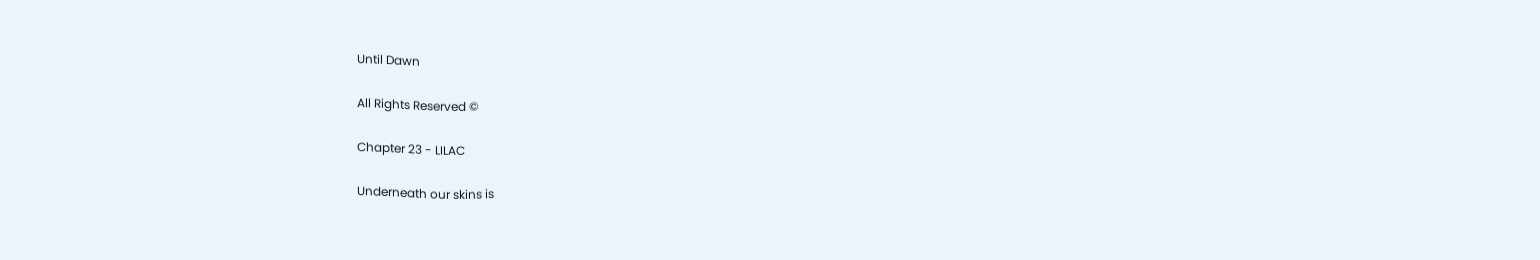Until Dawn

All Rights Reserved ©

Chapter 23 - LILAC

Underneath our skins is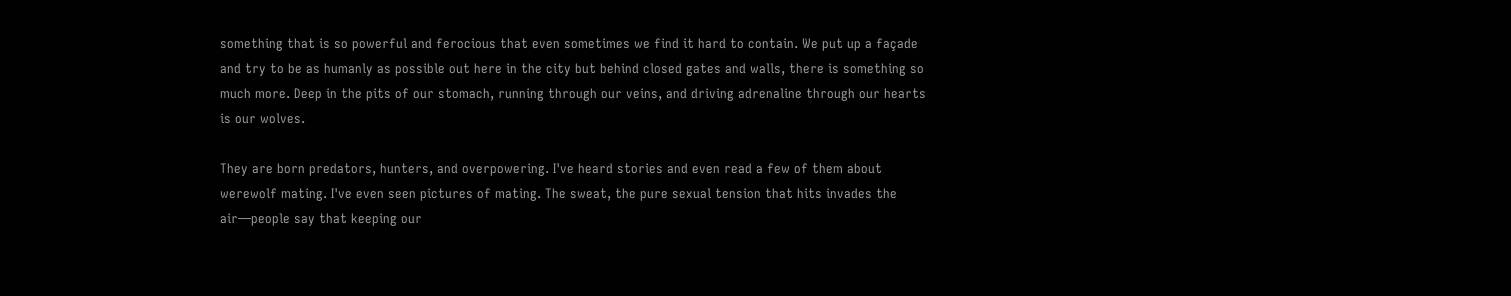something that is so powerful and ferocious that even sometimes we find it hard to contain. We put up a façade and try to be as humanly as possible out here in the city but behind closed gates and walls, there is something so much more. Deep in the pits of our stomach, running through our veins, and driving adrenaline through our hearts is our wolves.

They are born predators, hunters, and overpowering. I've heard stories and even read a few of them about werewolf mating. I've even seen pictures of mating. The sweat, the pure sexual tension that hits invades the air—people say that keeping our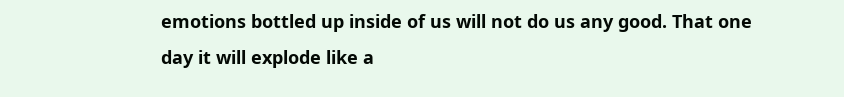emotions bottled up inside of us will not do us any good. That one day it will explode like a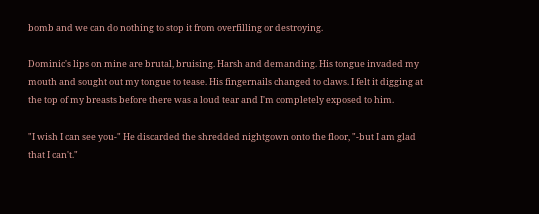bomb and we can do nothing to stop it from overfilling or destroying.

Dominic's lips on mine are brutal, bruising. Harsh and demanding. His tongue invaded my mouth and sought out my tongue to tease. His fingernails changed to claws. I felt it digging at the top of my breasts before there was a loud tear and I'm completely exposed to him.

"I wish I can see you-" He discarded the shredded nightgown onto the floor, "-but I am glad that I can't."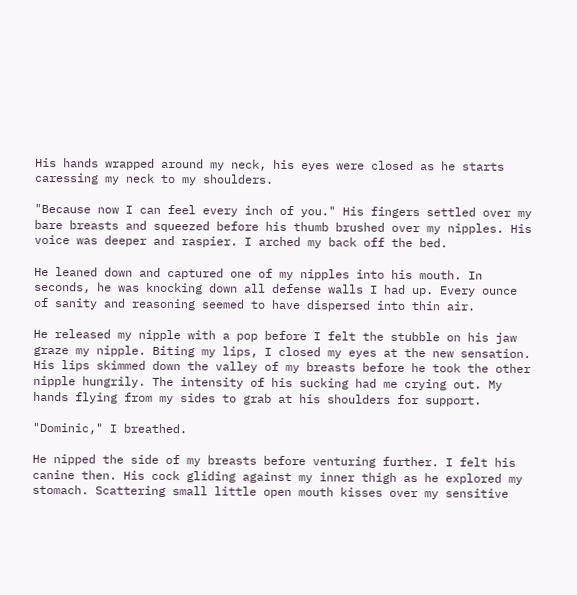His hands wrapped around my neck, his eyes were closed as he starts caressing my neck to my shoulders.

"Because now I can feel every inch of you." His fingers settled over my bare breasts and squeezed before his thumb brushed over my nipples. His voice was deeper and raspier. I arched my back off the bed.

He leaned down and captured one of my nipples into his mouth. In seconds, he was knocking down all defense walls I had up. Every ounce of sanity and reasoning seemed to have dispersed into thin air.

He released my nipple with a pop before I felt the stubble on his jaw graze my nipple. Biting my lips, I closed my eyes at the new sensation. His lips skimmed down the valley of my breasts before he took the other nipple hungrily. The intensity of his sucking had me crying out. My hands flying from my sides to grab at his shoulders for support.

"Dominic," I breathed.

He nipped the side of my breasts before venturing further. I felt his canine then. His cock gliding against my inner thigh as he explored my stomach. Scattering small little open mouth kisses over my sensitive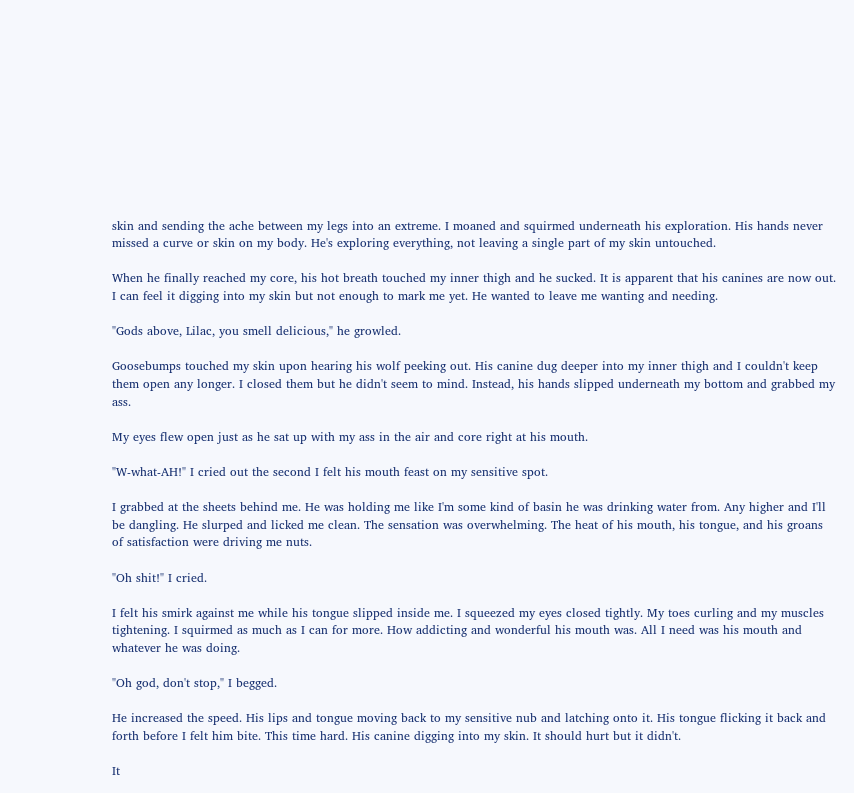skin and sending the ache between my legs into an extreme. I moaned and squirmed underneath his exploration. His hands never missed a curve or skin on my body. He's exploring everything, not leaving a single part of my skin untouched.

When he finally reached my core, his hot breath touched my inner thigh and he sucked. It is apparent that his canines are now out. I can feel it digging into my skin but not enough to mark me yet. He wanted to leave me wanting and needing.

"Gods above, Lilac, you smell delicious," he growled.

Goosebumps touched my skin upon hearing his wolf peeking out. His canine dug deeper into my inner thigh and I couldn't keep them open any longer. I closed them but he didn't seem to mind. Instead, his hands slipped underneath my bottom and grabbed my ass.

My eyes flew open just as he sat up with my ass in the air and core right at his mouth.

"W-what-AH!" I cried out the second I felt his mouth feast on my sensitive spot.

I grabbed at the sheets behind me. He was holding me like I'm some kind of basin he was drinking water from. Any higher and I'll be dangling. He slurped and licked me clean. The sensation was overwhelming. The heat of his mouth, his tongue, and his groans of satisfaction were driving me nuts.

"Oh shit!" I cried.

I felt his smirk against me while his tongue slipped inside me. I squeezed my eyes closed tightly. My toes curling and my muscles tightening. I squirmed as much as I can for more. How addicting and wonderful his mouth was. All I need was his mouth and whatever he was doing.

"Oh god, don't stop," I begged.

He increased the speed. His lips and tongue moving back to my sensitive nub and latching onto it. His tongue flicking it back and forth before I felt him bite. This time hard. His canine digging into my skin. It should hurt but it didn't.

It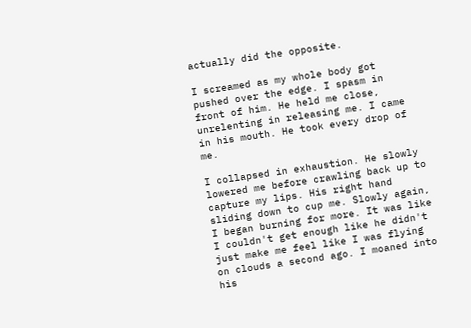actually did the opposite.

I screamed as my whole body got pushed over the edge. I spasm in front of him. He held me close, unrelenting in releasing me. I came in his mouth. He took every drop of me.

I collapsed in exhaustion. He slowly lowered me before crawling back up to capture my lips. His right hand sliding down to cup me. Slowly again, I began burning for more. It was like I couldn't get enough like he didn't just make me feel like I was flying on clouds a second ago. I moaned into his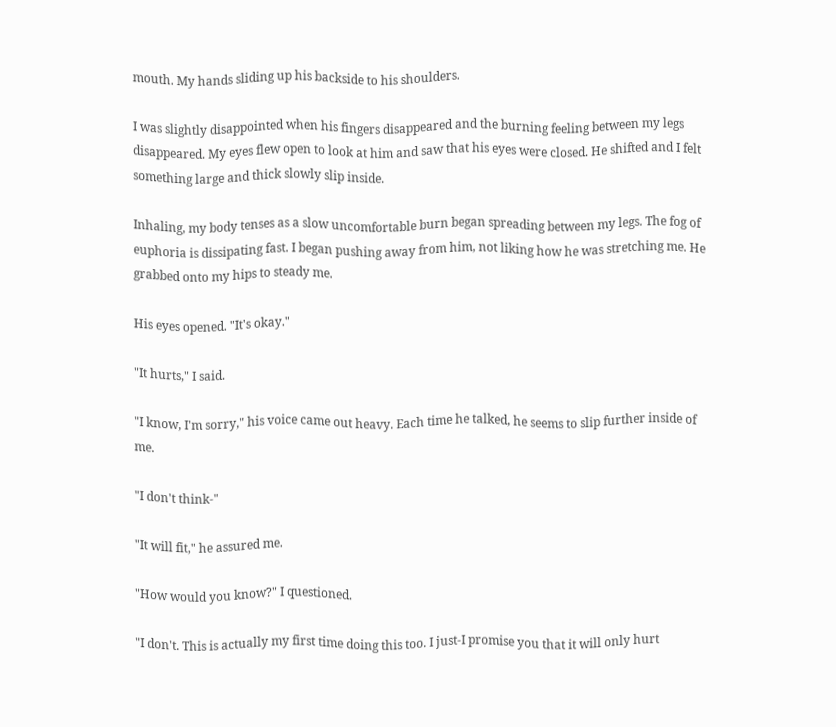mouth. My hands sliding up his backside to his shoulders.

I was slightly disappointed when his fingers disappeared and the burning feeling between my legs disappeared. My eyes flew open to look at him and saw that his eyes were closed. He shifted and I felt something large and thick slowly slip inside.

Inhaling, my body tenses as a slow uncomfortable burn began spreading between my legs. The fog of euphoria is dissipating fast. I began pushing away from him, not liking how he was stretching me. He grabbed onto my hips to steady me.

His eyes opened. "It's okay."

"It hurts," I said.

"I know, I'm sorry," his voice came out heavy. Each time he talked, he seems to slip further inside of me.

"I don't think-"

"It will fit," he assured me.

"How would you know?" I questioned.

"I don't. This is actually my first time doing this too. I just-I promise you that it will only hurt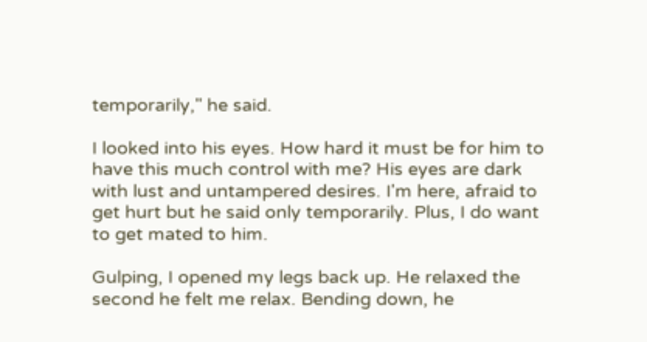temporarily," he said.

I looked into his eyes. How hard it must be for him to have this much control with me? His eyes are dark with lust and untampered desires. I'm here, afraid to get hurt but he said only temporarily. Plus, I do want to get mated to him.

Gulping, I opened my legs back up. He relaxed the second he felt me relax. Bending down, he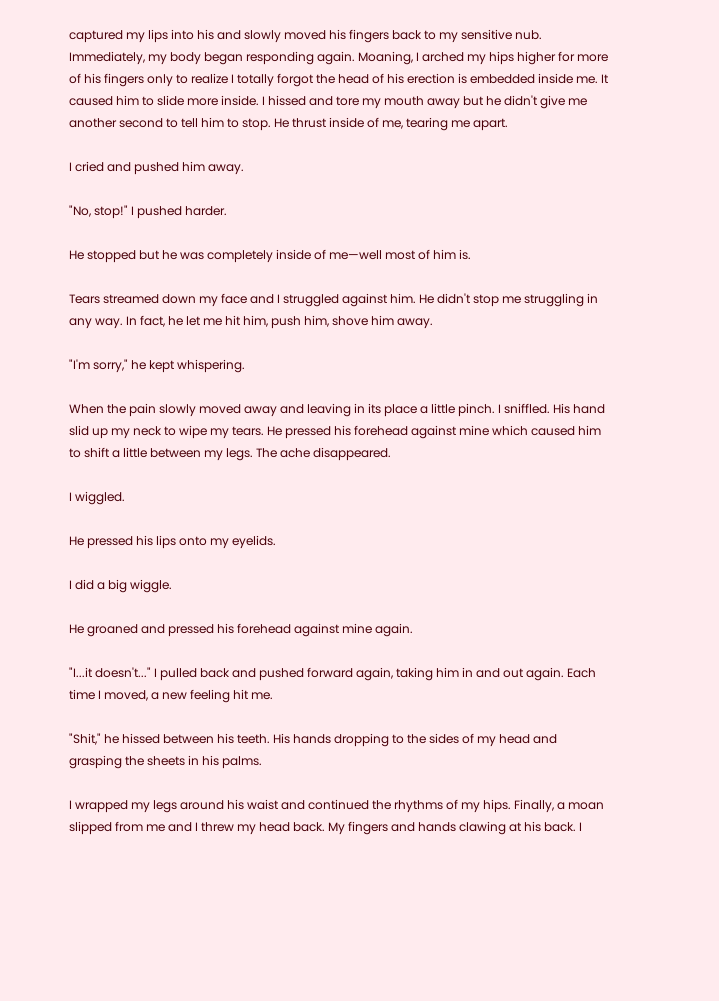captured my lips into his and slowly moved his fingers back to my sensitive nub. Immediately, my body began responding again. Moaning, I arched my hips higher for more of his fingers only to realize I totally forgot the head of his erection is embedded inside me. It caused him to slide more inside. I hissed and tore my mouth away but he didn't give me another second to tell him to stop. He thrust inside of me, tearing me apart.

I cried and pushed him away.

"No, stop!" I pushed harder.

He stopped but he was completely inside of me—well most of him is.

Tears streamed down my face and I struggled against him. He didn't stop me struggling in any way. In fact, he let me hit him, push him, shove him away.

"I'm sorry," he kept whispering.

When the pain slowly moved away and leaving in its place a little pinch. I sniffled. His hand slid up my neck to wipe my tears. He pressed his forehead against mine which caused him to shift a little between my legs. The ache disappeared.

I wiggled.

He pressed his lips onto my eyelids.

I did a big wiggle.

He groaned and pressed his forehead against mine again.

"I...it doesn't..." I pulled back and pushed forward again, taking him in and out again. Each time I moved, a new feeling hit me.

"Shit," he hissed between his teeth. His hands dropping to the sides of my head and grasping the sheets in his palms.

I wrapped my legs around his waist and continued the rhythms of my hips. Finally, a moan slipped from me and I threw my head back. My fingers and hands clawing at his back. I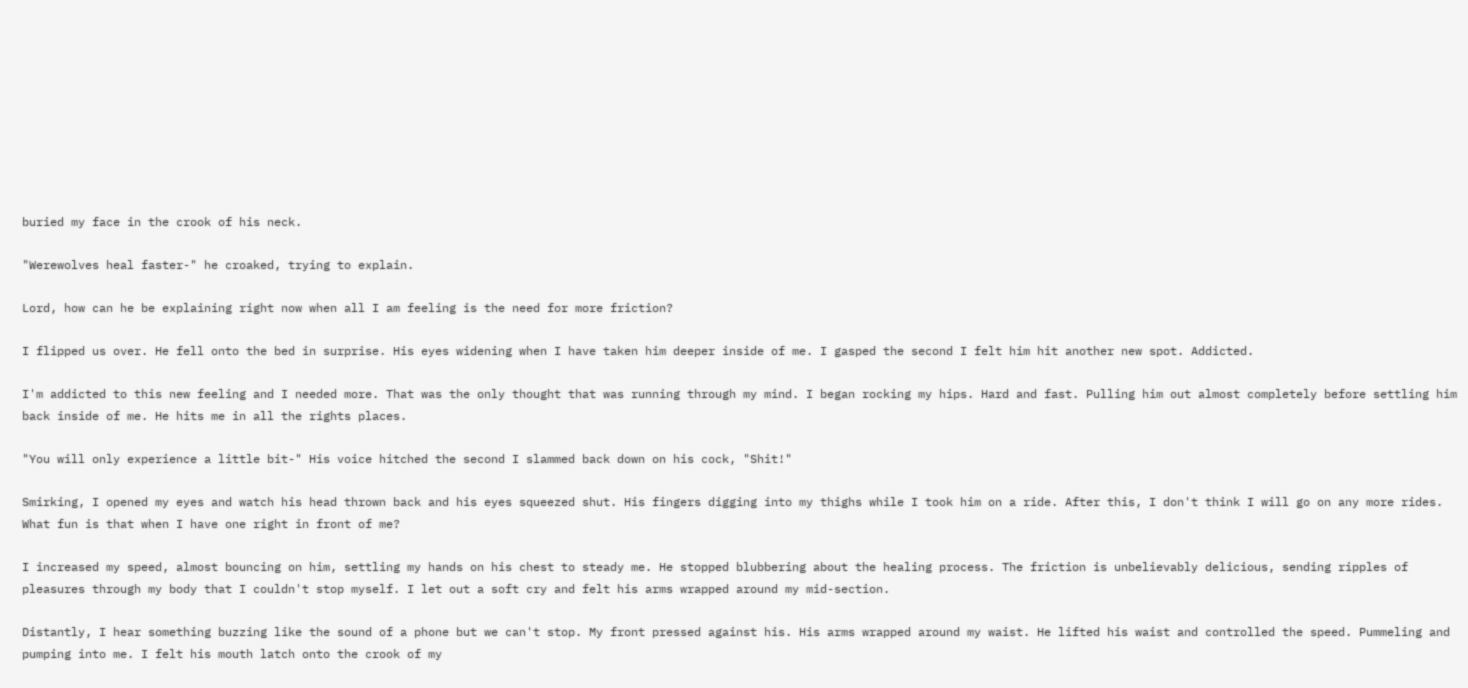buried my face in the crook of his neck.

"Werewolves heal faster-" he croaked, trying to explain.

Lord, how can he be explaining right now when all I am feeling is the need for more friction?

I flipped us over. He fell onto the bed in surprise. His eyes widening when I have taken him deeper inside of me. I gasped the second I felt him hit another new spot. Addicted.

I'm addicted to this new feeling and I needed more. That was the only thought that was running through my mind. I began rocking my hips. Hard and fast. Pulling him out almost completely before settling him back inside of me. He hits me in all the rights places.

"You will only experience a little bit-" His voice hitched the second I slammed back down on his cock, "Shit!"

Smirking, I opened my eyes and watch his head thrown back and his eyes squeezed shut. His fingers digging into my thighs while I took him on a ride. After this, I don't think I will go on any more rides. What fun is that when I have one right in front of me?

I increased my speed, almost bouncing on him, settling my hands on his chest to steady me. He stopped blubbering about the healing process. The friction is unbelievably delicious, sending ripples of pleasures through my body that I couldn't stop myself. I let out a soft cry and felt his arms wrapped around my mid-section.

Distantly, I hear something buzzing like the sound of a phone but we can't stop. My front pressed against his. His arms wrapped around my waist. He lifted his waist and controlled the speed. Pummeling and pumping into me. I felt his mouth latch onto the crook of my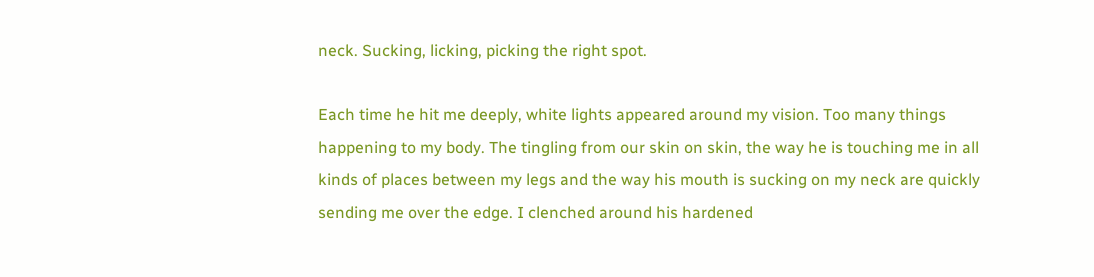neck. Sucking, licking, picking the right spot.

Each time he hit me deeply, white lights appeared around my vision. Too many things happening to my body. The tingling from our skin on skin, the way he is touching me in all kinds of places between my legs and the way his mouth is sucking on my neck are quickly sending me over the edge. I clenched around his hardened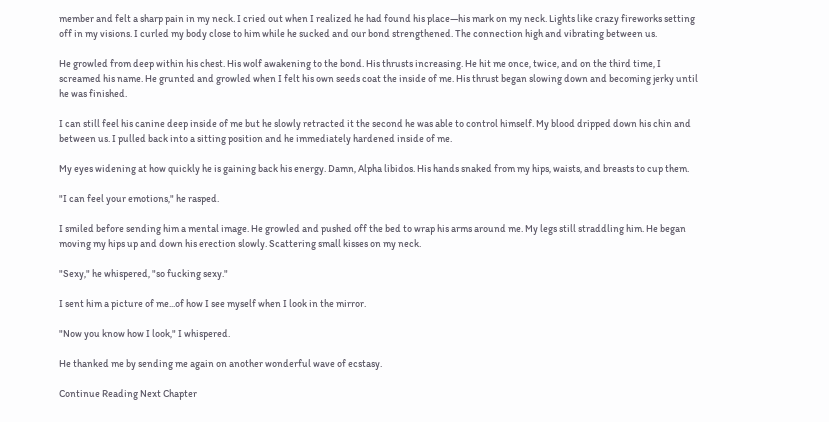member and felt a sharp pain in my neck. I cried out when I realized he had found his place—his mark on my neck. Lights like crazy fireworks setting off in my visions. I curled my body close to him while he sucked and our bond strengthened. The connection high and vibrating between us.

He growled from deep within his chest. His wolf awakening to the bond. His thrusts increasing. He hit me once, twice, and on the third time, I screamed his name. He grunted and growled when I felt his own seeds coat the inside of me. His thrust began slowing down and becoming jerky until he was finished.

I can still feel his canine deep inside of me but he slowly retracted it the second he was able to control himself. My blood dripped down his chin and between us. I pulled back into a sitting position and he immediately hardened inside of me.

My eyes widening at how quickly he is gaining back his energy. Damn, Alpha libidos. His hands snaked from my hips, waists, and breasts to cup them.

"I can feel your emotions," he rasped.

I smiled before sending him a mental image. He growled and pushed off the bed to wrap his arms around me. My legs still straddling him. He began moving my hips up and down his erection slowly. Scattering small kisses on my neck.

"Sexy," he whispered, "so fucking sexy."

I sent him a picture of me...of how I see myself when I look in the mirror.

"Now you know how I look," I whispered.

He thanked me by sending me again on another wonderful wave of ecstasy.

Continue Reading Next Chapter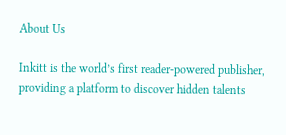About Us

Inkitt is the world’s first reader-powered publisher, providing a platform to discover hidden talents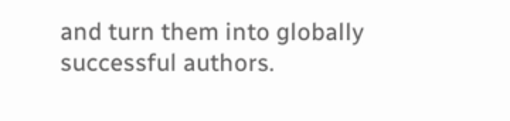and turn them into globally successful authors.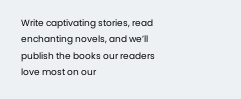Write captivating stories, read enchanting novels, and we’ll publish the books our readers love most on our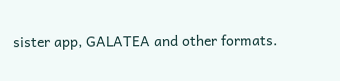sister app, GALATEA and other formats.